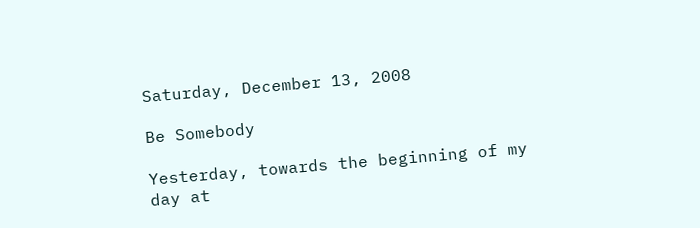Saturday, December 13, 2008

Be Somebody

Yesterday, towards the beginning of my day at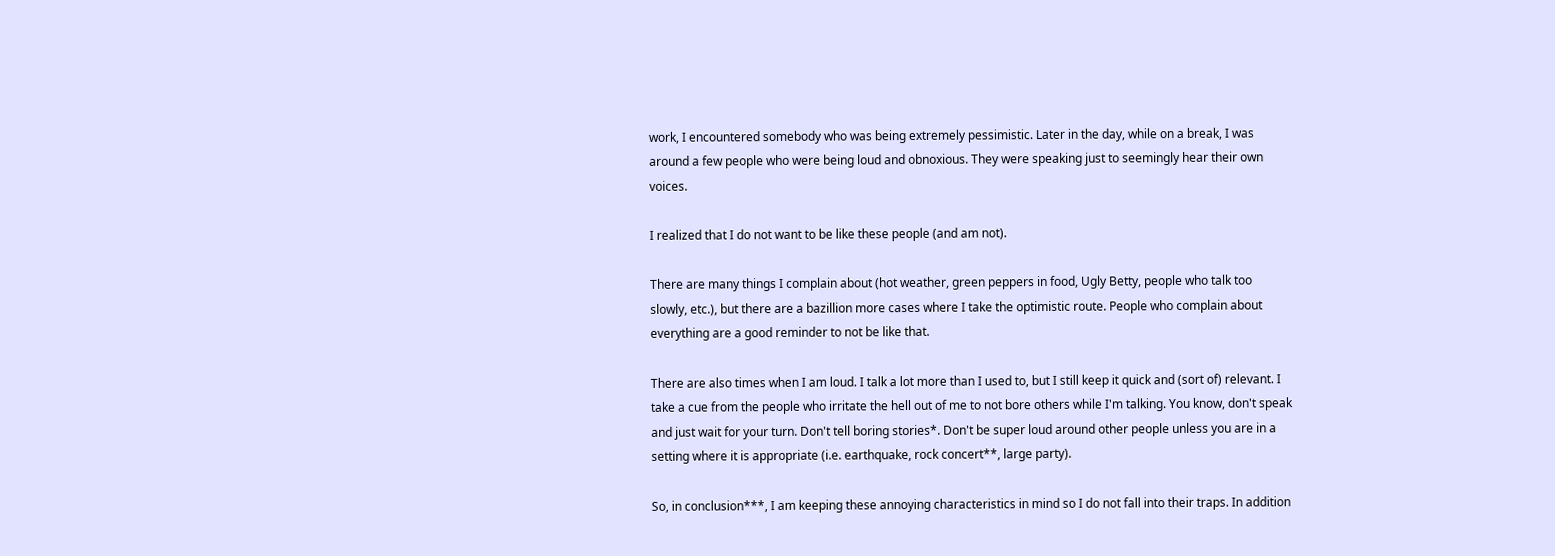work, I encountered somebody who was being extremely pessimistic. Later in the day, while on a break, I was around a few people who were being loud and obnoxious. They were speaking just to seemingly hear their own voices.

I realized that I do not want to be like these people (and am not).

There are many things I complain about (hot weather, green peppers in food, Ugly Betty, people who talk too slowly, etc.), but there are a bazillion more cases where I take the optimistic route. People who complain about everything are a good reminder to not be like that.

There are also times when I am loud. I talk a lot more than I used to, but I still keep it quick and (sort of) relevant. I take a cue from the people who irritate the hell out of me to not bore others while I'm talking. You know, don't speak and just wait for your turn. Don't tell boring stories*. Don't be super loud around other people unless you are in a setting where it is appropriate (i.e. earthquake, rock concert**, large party).

So, in conclusion***, I am keeping these annoying characteristics in mind so I do not fall into their traps. In addition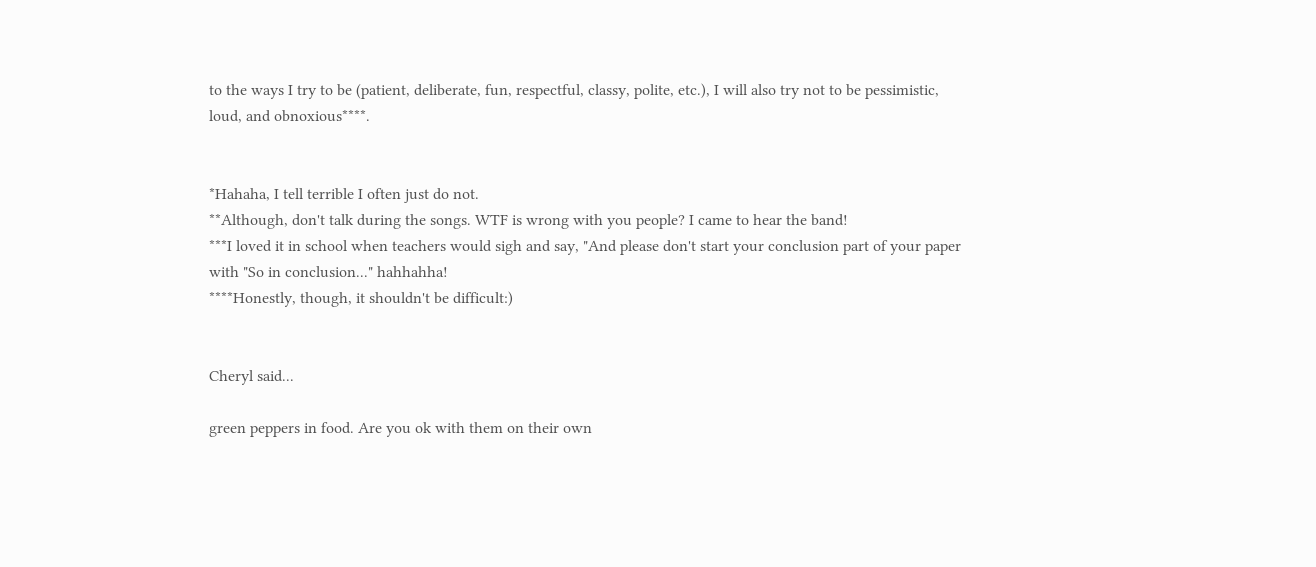to the ways I try to be (patient, deliberate, fun, respectful, classy, polite, etc.), I will also try not to be pessimistic, loud, and obnoxious****.


*Hahaha, I tell terrible I often just do not.
**Although, don't talk during the songs. WTF is wrong with you people? I came to hear the band!
***I loved it in school when teachers would sigh and say, "And please don't start your conclusion part of your paper with "So in conclusion..." hahhahha!
****Honestly, though, it shouldn't be difficult:)


Cheryl said...

green peppers in food. Are you ok with them on their own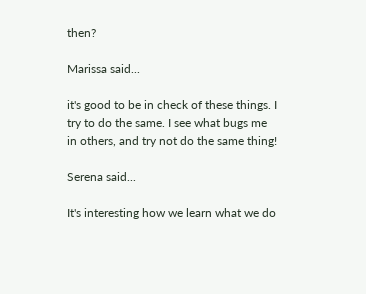then?

Marissa said...

it's good to be in check of these things. I try to do the same. I see what bugs me in others, and try not do the same thing!

Serena said...

It's interesting how we learn what we do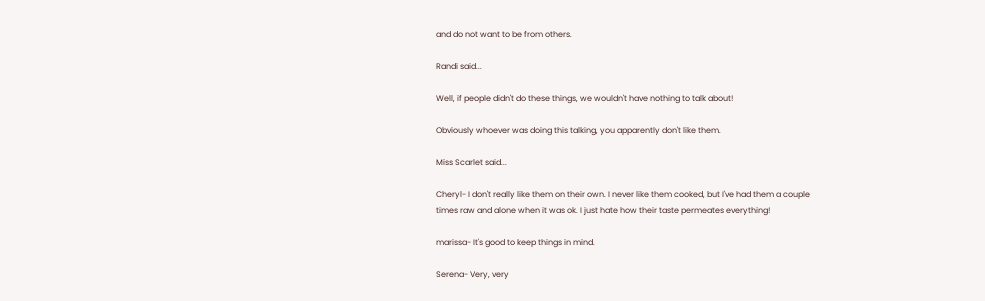and do not want to be from others.

Randi said...

Well, if people didn't do these things, we wouldn't have nothing to talk about!

Obviously whoever was doing this talking, you apparently don't like them.

Miss Scarlet said...

Cheryl- I don't really like them on their own. I never like them cooked, but I've had them a couple times raw and alone when it was ok. I just hate how their taste permeates everything!

marissa- It's good to keep things in mind.

Serena- Very, very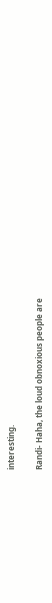interesting.

Randi- Haha, the loud obnoxious people are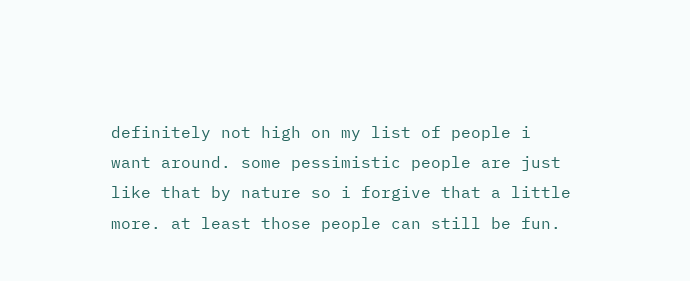definitely not high on my list of people i want around. some pessimistic people are just like that by nature so i forgive that a little more. at least those people can still be fun.